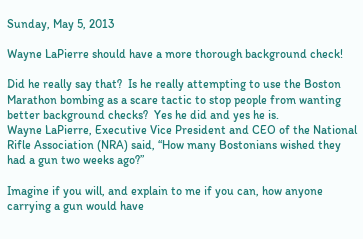Sunday, May 5, 2013

Wayne LaPierre should have a more thorough background check!

Did he really say that?  Is he really attempting to use the Boston Marathon bombing as a scare tactic to stop people from wanting better background checks?  Yes he did and yes he is.
Wayne LaPierre, Executive Vice President and CEO of the National Rifle Association (NRA) said, “How many Bostonians wished they had a gun two weeks ago?”

Imagine if you will, and explain to me if you can, how anyone carrying a gun would have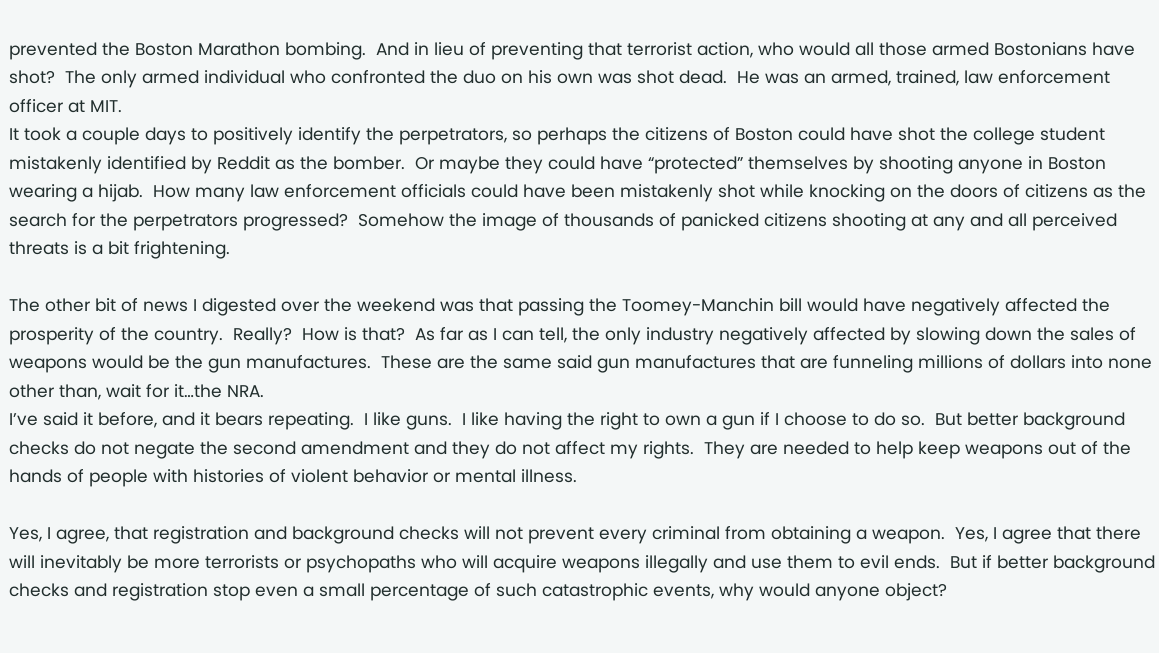prevented the Boston Marathon bombing.  And in lieu of preventing that terrorist action, who would all those armed Bostonians have shot?  The only armed individual who confronted the duo on his own was shot dead.  He was an armed, trained, law enforcement officer at MIT.
It took a couple days to positively identify the perpetrators, so perhaps the citizens of Boston could have shot the college student mistakenly identified by Reddit as the bomber.  Or maybe they could have “protected” themselves by shooting anyone in Boston wearing a hijab.  How many law enforcement officials could have been mistakenly shot while knocking on the doors of citizens as the search for the perpetrators progressed?  Somehow the image of thousands of panicked citizens shooting at any and all perceived threats is a bit frightening.

The other bit of news I digested over the weekend was that passing the Toomey-Manchin bill would have negatively affected the prosperity of the country.  Really?  How is that?  As far as I can tell, the only industry negatively affected by slowing down the sales of weapons would be the gun manufactures.  These are the same said gun manufactures that are funneling millions of dollars into none other than, wait for it…the NRA.
I’ve said it before, and it bears repeating.  I like guns.  I like having the right to own a gun if I choose to do so.  But better background checks do not negate the second amendment and they do not affect my rights.  They are needed to help keep weapons out of the hands of people with histories of violent behavior or mental illness.

Yes, I agree, that registration and background checks will not prevent every criminal from obtaining a weapon.  Yes, I agree that there will inevitably be more terrorists or psychopaths who will acquire weapons illegally and use them to evil ends.  But if better background checks and registration stop even a small percentage of such catastrophic events, why would anyone object?